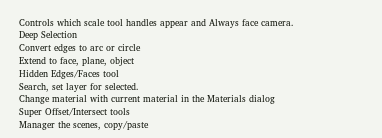Controls which scale tool handles appear and Always face camera.
Deep Selection
Convert edges to arc or circle
Extend to face, plane, object
Hidden Edges/Faces tool
Search, set layer for selected.
Change material with current material in the Materials dialog
Super Offset/Intersect tools
Manager the scenes, copy/paste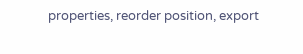properties, reorder position, export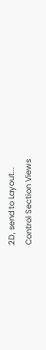2D, send to Layout...
Control Section Views